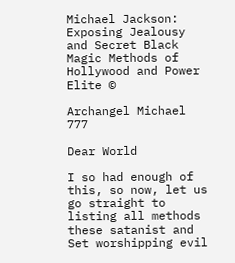Michael Jackson: Exposing Jealousy and Secret Black Magic Methods of Hollywood and Power Elite ©

Archangel Michael 777

Dear World

I so had enough of this, so now, let us go straight to listing all methods these satanist and Set worshipping evil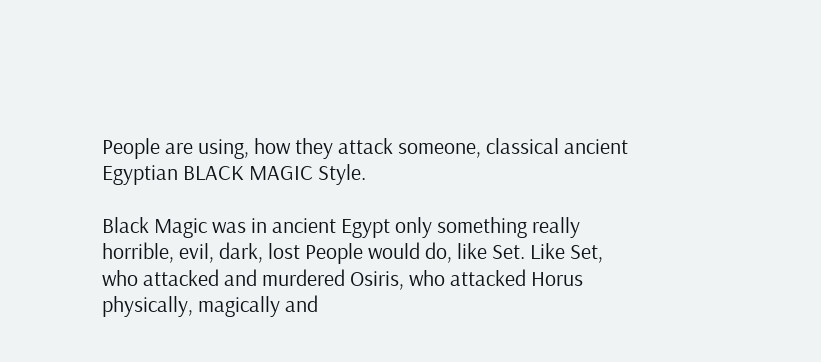People are using, how they attack someone, classical ancient Egyptian BLACK MAGIC Style.

Black Magic was in ancient Egypt only something really horrible, evil, dark, lost People would do, like Set. Like Set, who attacked and murdered Osiris, who attacked Horus physically, magically and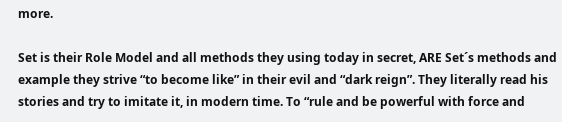more.

Set is their Role Model and all methods they using today in secret, ARE Set´s methods and example they strive “to become like” in their evil and “dark reign”. They literally read his stories and try to imitate it, in modern time. To “rule and be powerful with force and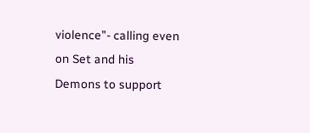violence”- calling even on Set and his Demons to support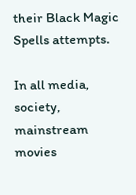their Black Magic Spells attempts.

In all media, society, mainstream movies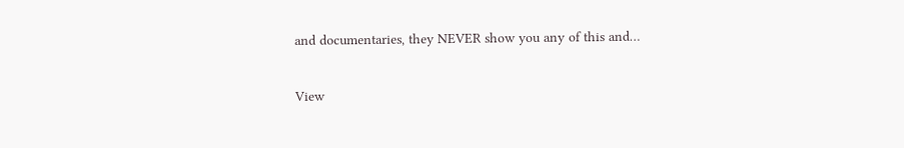and documentaries, they NEVER show you any of this and…

View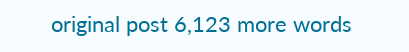original post 6,123 more words